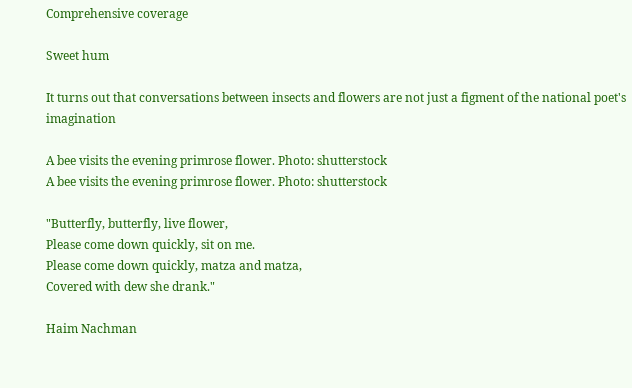Comprehensive coverage

Sweet hum

It turns out that conversations between insects and flowers are not just a figment of the national poet's imagination

A bee visits the evening primrose flower. Photo: shutterstock
A bee visits the evening primrose flower. Photo: shutterstock

"Butterfly, butterfly, live flower,
Please come down quickly, sit on me.
Please come down quickly, matza and matza,
Covered with dew she drank."

Haim Nachman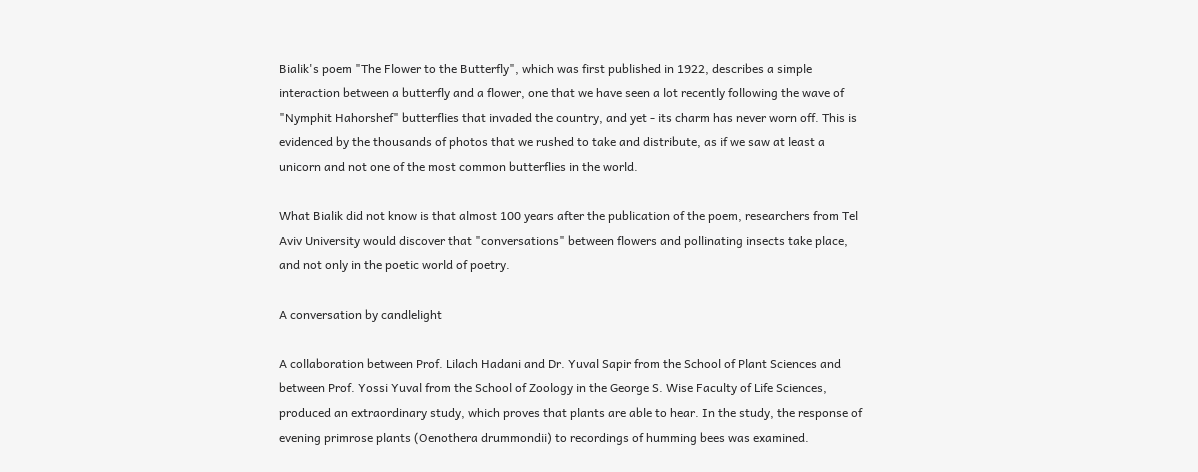Bialik's poem "The Flower to the Butterfly", which was first published in 1922, describes a simple interaction between a butterfly and a flower, one that we have seen a lot recently following the wave of "Nymphit Hahorshef" butterflies that invaded the country, and yet - its charm has never worn off. This is evidenced by the thousands of photos that we rushed to take and distribute, as if we saw at least a unicorn and not one of the most common butterflies in the world.

What Bialik did not know is that almost 100 years after the publication of the poem, researchers from Tel Aviv University would discover that "conversations" between flowers and pollinating insects take place, and not only in the poetic world of poetry.

A conversation by candlelight

A collaboration between Prof. Lilach Hadani and Dr. Yuval Sapir from the School of Plant Sciences and between Prof. Yossi Yuval from the School of Zoology in the George S. Wise Faculty of Life Sciences, produced an extraordinary study, which proves that plants are able to hear. In the study, the response of evening primrose plants (Oenothera drummondii) to recordings of humming bees was examined.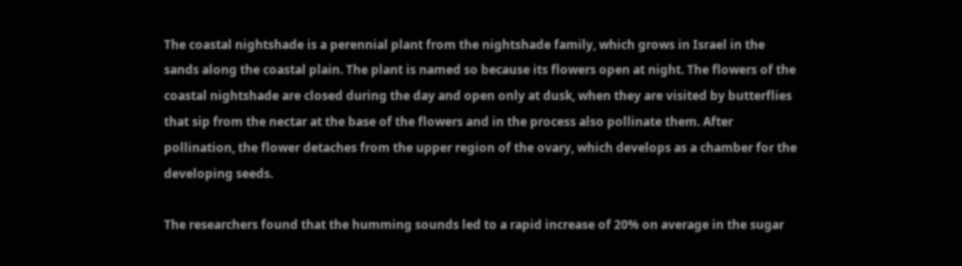The coastal nightshade is a perennial plant from the nightshade family, which grows in Israel in the sands along the coastal plain. The plant is named so because its flowers open at night. The flowers of the coastal nightshade are closed during the day and open only at dusk, when they are visited by butterflies that sip from the nectar at the base of the flowers and in the process also pollinate them. After pollination, the flower detaches from the upper region of the ovary, which develops as a chamber for the developing seeds.

The researchers found that the humming sounds led to a rapid increase of 20% on average in the sugar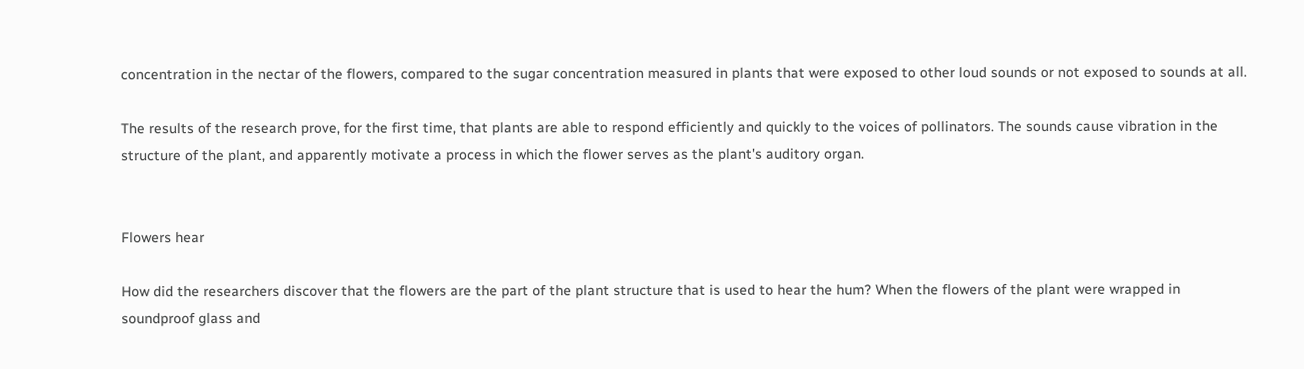concentration in the nectar of the flowers, compared to the sugar concentration measured in plants that were exposed to other loud sounds or not exposed to sounds at all.

The results of the research prove, for the first time, that plants are able to respond efficiently and quickly to the voices of pollinators. The sounds cause vibration in the structure of the plant, and apparently motivate a process in which the flower serves as the plant's auditory organ.


Flowers hear

How did the researchers discover that the flowers are the part of the plant structure that is used to hear the hum? When the flowers of the plant were wrapped in soundproof glass and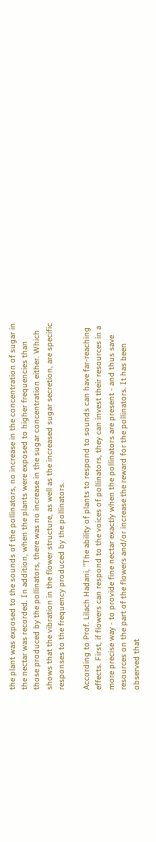the plant was exposed to the sounds of the pollinators, no increase in the concentration of sugar in the nectar was recorded. In addition, when the plants were exposed to higher frequencies than those produced by the pollinators, there was no increase in the sugar concentration either. Which shows that the vibration in the flower structure, as well as the increased sugar secretion, are specific responses to the frequency produced by the pollinators.

According to Prof. Lilach Hadani, "The ability of plants to respond to sounds can have far-reaching effects. First, if flowers can respond to the voices of pollinators, they can invest their resources in a more precise way - to provide fine nectar exactly when the pollinators are present - and thus save resources on the part of the flowers and/or increase the reward for the pollinators. It has been observed that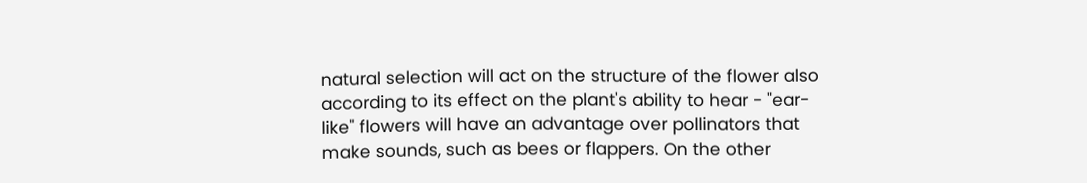natural selection will act on the structure of the flower also according to its effect on the plant's ability to hear - "ear-like" flowers will have an advantage over pollinators that make sounds, such as bees or flappers. On the other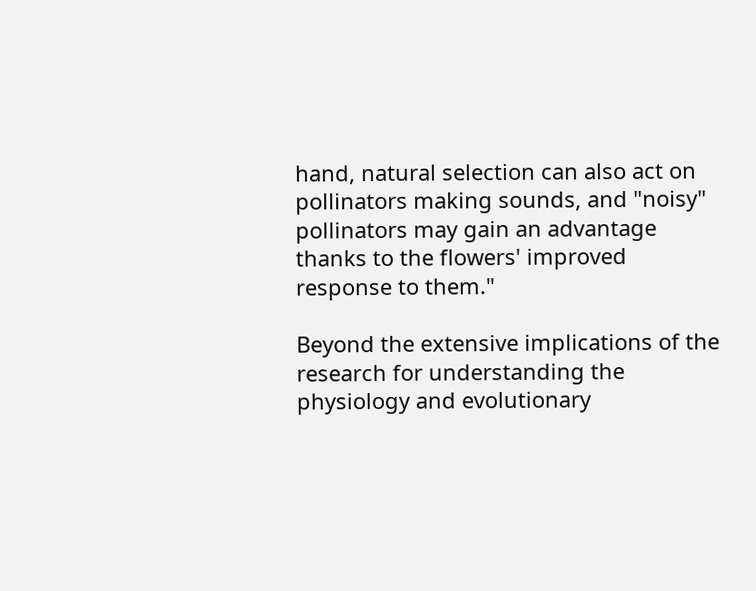hand, natural selection can also act on pollinators making sounds, and "noisy" pollinators may gain an advantage thanks to the flowers' improved response to them."

Beyond the extensive implications of the research for understanding the physiology and evolutionary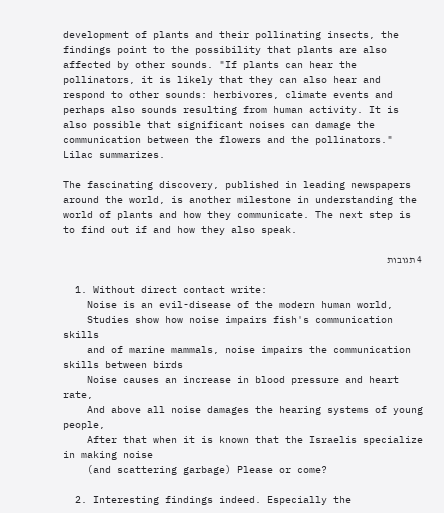development of plants and their pollinating insects, the findings point to the possibility that plants are also affected by other sounds. "If plants can hear the pollinators, it is likely that they can also hear and respond to other sounds: herbivores, climate events and perhaps also sounds resulting from human activity. It is also possible that significant noises can damage the communication between the flowers and the pollinators." Lilac summarizes.

The fascinating discovery, published in leading newspapers around the world, is another milestone in understanding the world of plants and how they communicate. The next step is to find out if and how they also speak.

4 תגובות

  1. Without direct contact write:
    Noise is an evil-disease of the modern human world,
    Studies show how noise impairs fish's communication skills
    and of marine mammals, noise impairs the communication skills between birds
    Noise causes an increase in blood pressure and heart rate,
    And above all noise damages the hearing systems of young people,
    After that when it is known that the Israelis specialize in making noise
    (and scattering garbage) Please or come?

  2. Interesting findings indeed. Especially the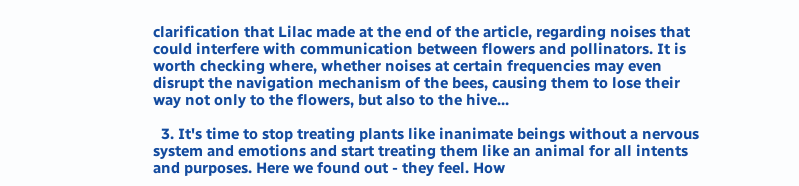clarification that Lilac made at the end of the article, regarding noises that could interfere with communication between flowers and pollinators. It is worth checking where, whether noises at certain frequencies may even disrupt the navigation mechanism of the bees, causing them to lose their way not only to the flowers, but also to the hive...

  3. It's time to stop treating plants like inanimate beings without a nervous system and emotions and start treating them like an animal for all intents and purposes. Here we found out - they feel. How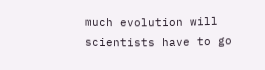much evolution will scientists have to go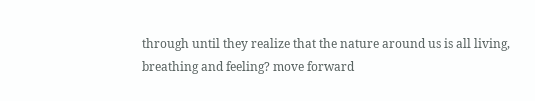through until they realize that the nature around us is all living, breathing and feeling? move forward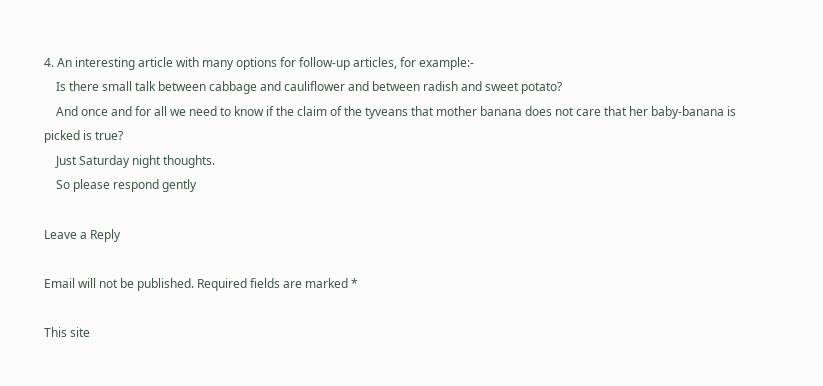4. An interesting article with many options for follow-up articles, for example:-
    Is there small talk between cabbage and cauliflower and between radish and sweet potato?
    And once and for all we need to know if the claim of the tyveans that mother banana does not care that her baby-banana is picked is true?
    Just Saturday night thoughts.
    So please respond gently

Leave a Reply

Email will not be published. Required fields are marked *

This site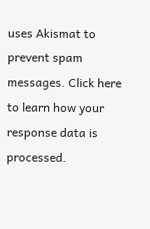uses Akismat to prevent spam messages. Click here to learn how your response data is processed.